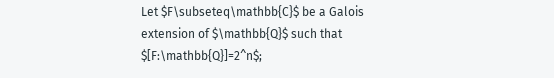Let $F\subseteq\mathbb{C}$ be a Galois extension of $\mathbb{Q}$ such that $[F:\mathbb{Q}]=2^n$;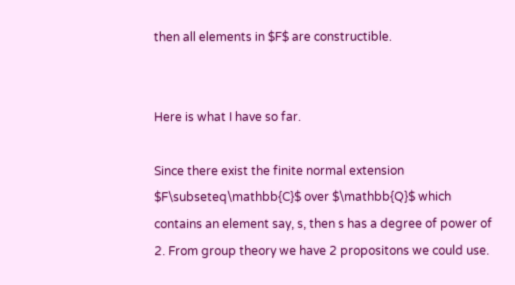then all elements in $F$ are constructible.


Here is what I have so far.

Since there exist the finite normal extension $F\subseteq\mathbb{C}$ over $\mathbb{Q}$ which contains an element say, s, then s has a degree of power of 2. From group theory we have 2 propositons we could use.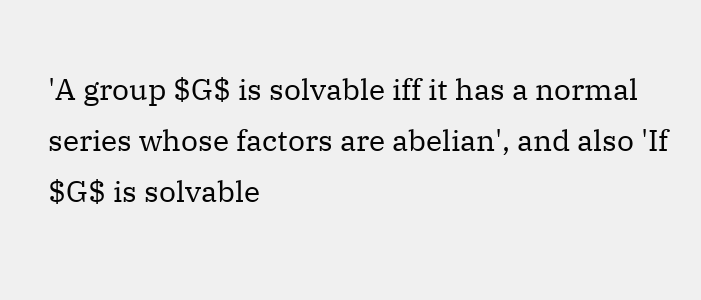'A group $G$ is solvable iff it has a normal series whose factors are abelian', and also 'If $G$ is solvable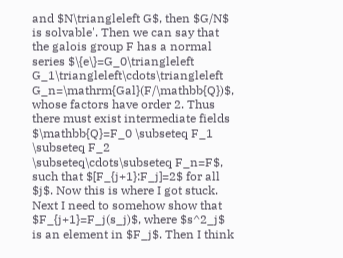and $N\triangleleft G$, then $G/N$ is solvable'. Then we can say that the galois group F has a normal series $\{e\}=G_0\triangleleft G_1\triangleleft\cdots\triangleleft G_n=\mathrm{Gal}(F/\mathbb{Q})$, whose factors have order 2. Thus there must exist intermediate fields $\mathbb{Q}=F_0 \subseteq F_1 \subseteq F_2 \subseteq\cdots\subseteq F_n=F$, such that $[F_{j+1}:F_j]=2$ for all $j$. Now this is where I got stuck. Next I need to somehow show that $F_{j+1}=F_j(s_j)$, where $s^2_j$ is an element in $F_j$. Then I think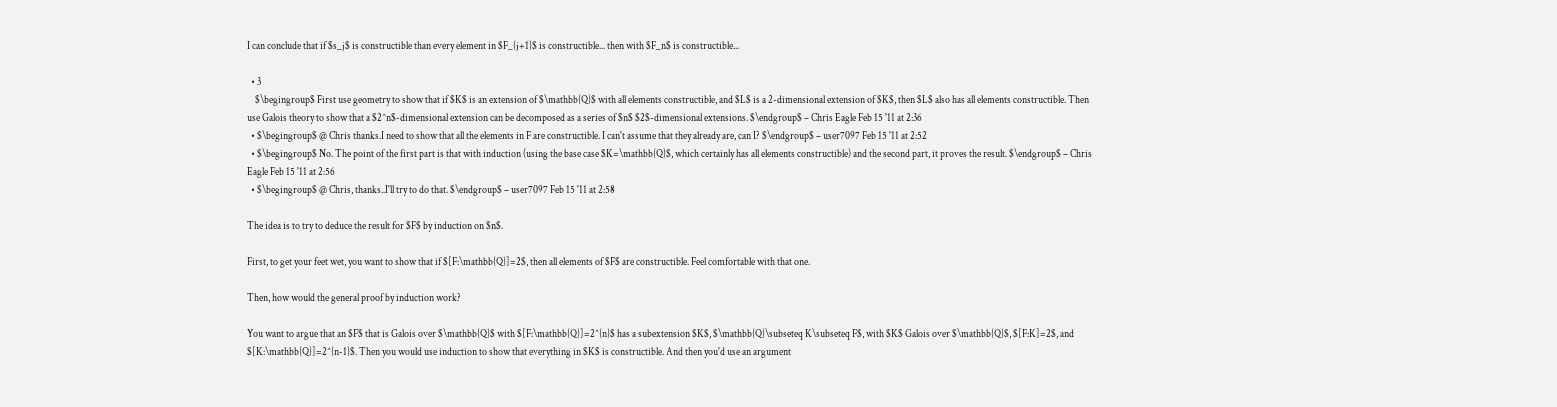I can conclude that if $s_j$ is constructible than every element in $F_{j+1}$ is constructible... then with $F_n$ is constructible...

  • 3
    $\begingroup$ First use geometry to show that if $K$ is an extension of $\mathbb{Q}$ with all elements constructible, and $L$ is a 2-dimensional extension of $K$, then $L$ also has all elements constructible. Then use Galois theory to show that a $2^n$-dimensional extension can be decomposed as a series of $n$ $2$-dimensional extensions. $\endgroup$ – Chris Eagle Feb 15 '11 at 2:36
  • $\begingroup$ @ Chris thanks.I need to show that all the elements in F are constructible. I can't assume that they already are, can I? $\endgroup$ – user7097 Feb 15 '11 at 2:52
  • $\begingroup$ No. The point of the first part is that with induction (using the base case $K=\mathbb{Q}$, which certainly has all elements constructible) and the second part, it proves the result. $\endgroup$ – Chris Eagle Feb 15 '11 at 2:56
  • $\begingroup$ @ Chris, thanks..I'll try to do that. $\endgroup$ – user7097 Feb 15 '11 at 2:58

The idea is to try to deduce the result for $F$ by induction on $n$.

First, to get your feet wet, you want to show that if $[F:\mathbb{Q}]=2$, then all elements of $F$ are constructible. Feel comfortable with that one.

Then, how would the general proof by induction work?

You want to argue that an $F$ that is Galois over $\mathbb{Q}$ with $[F:\mathbb{Q}]=2^{n}$ has a subextension $K$, $\mathbb{Q}\subseteq K\subseteq F$, with $K$ Galois over $\mathbb{Q}$, $[F:K]=2$, and $[K:\mathbb{Q}]=2^{n-1}$. Then you would use induction to show that everything in $K$ is constructible. And then you'd use an argument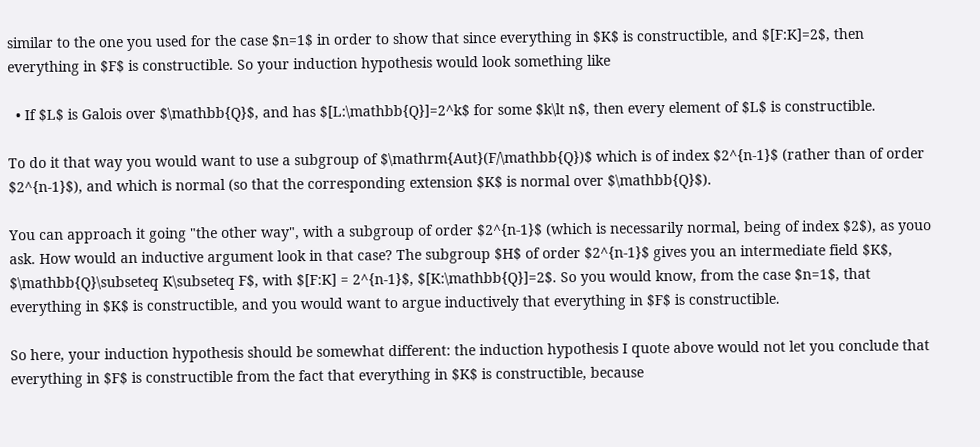similar to the one you used for the case $n=1$ in order to show that since everything in $K$ is constructible, and $[F:K]=2$, then everything in $F$ is constructible. So your induction hypothesis would look something like

  • If $L$ is Galois over $\mathbb{Q}$, and has $[L:\mathbb{Q}]=2^k$ for some $k\lt n$, then every element of $L$ is constructible.

To do it that way you would want to use a subgroup of $\mathrm{Aut}(F/\mathbb{Q})$ which is of index $2^{n-1}$ (rather than of order $2^{n-1}$), and which is normal (so that the corresponding extension $K$ is normal over $\mathbb{Q}$).

You can approach it going "the other way", with a subgroup of order $2^{n-1}$ (which is necessarily normal, being of index $2$), as youo ask. How would an inductive argument look in that case? The subgroup $H$ of order $2^{n-1}$ gives you an intermediate field $K$, $\mathbb{Q}\subseteq K\subseteq F$, with $[F:K] = 2^{n-1}$, $[K:\mathbb{Q}]=2$. So you would know, from the case $n=1$, that everything in $K$ is constructible, and you would want to argue inductively that everything in $F$ is constructible.

So here, your induction hypothesis should be somewhat different: the induction hypothesis I quote above would not let you conclude that everything in $F$ is constructible from the fact that everything in $K$ is constructible, because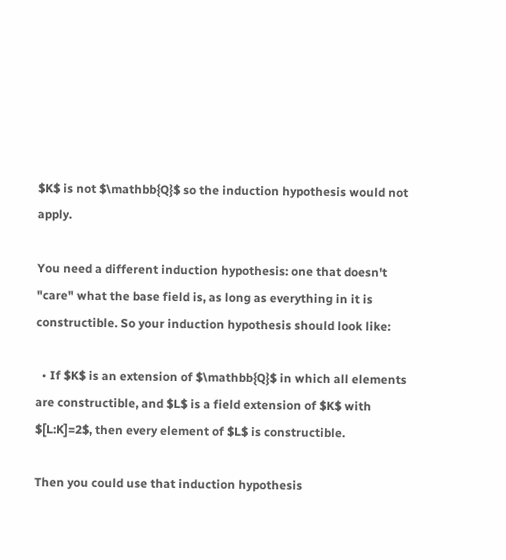$K$ is not $\mathbb{Q}$ so the induction hypothesis would not apply.

You need a different induction hypothesis: one that doesn't "care" what the base field is, as long as everything in it is constructible. So your induction hypothesis should look like:

  • If $K$ is an extension of $\mathbb{Q}$ in which all elements are constructible, and $L$ is a field extension of $K$ with $[L:K]=2$, then every element of $L$ is constructible.

Then you could use that induction hypothesis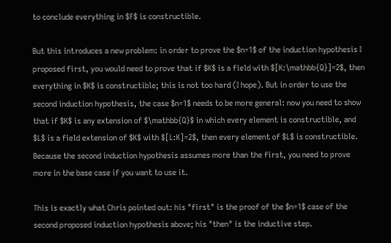to conclude everything in $F$ is constructible.

But this introduces a new problem: in order to prove the $n=1$ of the induction hypothesis I proposed first, you would need to prove that if $K$ is a field with $[K:\mathbb{Q}]=2$, then everything in $K$ is constructible; this is not too hard (I hope). But in order to use the second induction hypothesis, the case $n=1$ needs to be more general: now you need to show that if $K$ is any extension of $\mathbb{Q}$ in which every element is constructible, and $L$ is a field extension of $K$ with $[L:K]=2$, then every element of $L$ is constructible. Because the second induction hypothesis assumes more than the first, you need to prove more in the base case if you want to use it.

This is exactly what Chris pointed out: his "first" is the proof of the $n=1$ case of the second proposed induction hypothesis above; his "then" is the inductive step.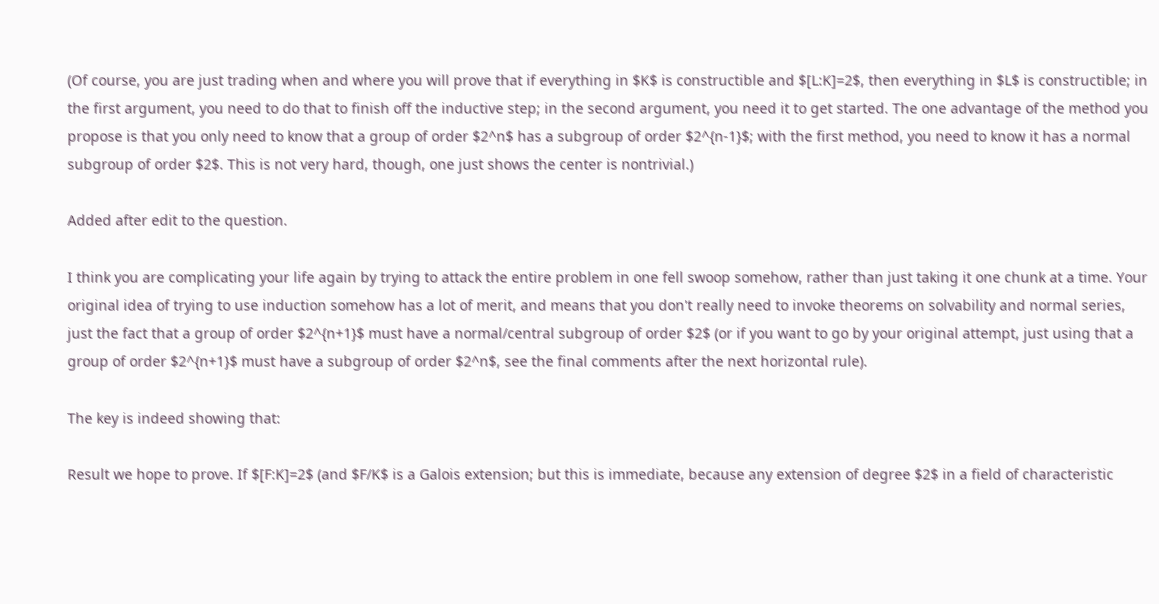(Of course, you are just trading when and where you will prove that if everything in $K$ is constructible and $[L:K]=2$, then everything in $L$ is constructible; in the first argument, you need to do that to finish off the inductive step; in the second argument, you need it to get started. The one advantage of the method you propose is that you only need to know that a group of order $2^n$ has a subgroup of order $2^{n-1}$; with the first method, you need to know it has a normal subgroup of order $2$. This is not very hard, though, one just shows the center is nontrivial.)

Added after edit to the question.

I think you are complicating your life again by trying to attack the entire problem in one fell swoop somehow, rather than just taking it one chunk at a time. Your original idea of trying to use induction somehow has a lot of merit, and means that you don't really need to invoke theorems on solvability and normal series, just the fact that a group of order $2^{n+1}$ must have a normal/central subgroup of order $2$ (or if you want to go by your original attempt, just using that a group of order $2^{n+1}$ must have a subgroup of order $2^n$, see the final comments after the next horizontal rule).

The key is indeed showing that:

Result we hope to prove. If $[F:K]=2$ (and $F/K$ is a Galois extension; but this is immediate, because any extension of degree $2$ in a field of characteristic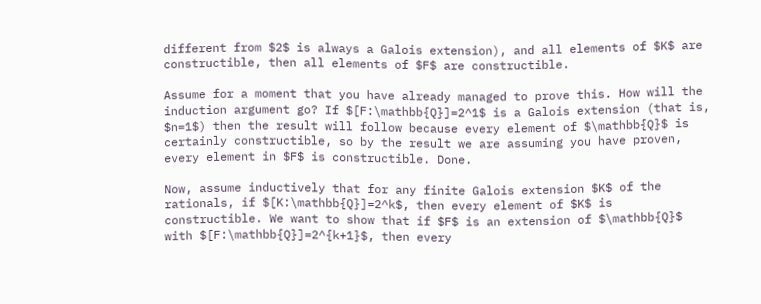different from $2$ is always a Galois extension), and all elements of $K$ are constructible, then all elements of $F$ are constructible.

Assume for a moment that you have already managed to prove this. How will the induction argument go? If $[F:\mathbb{Q}]=2^1$ is a Galois extension (that is, $n=1$) then the result will follow because every element of $\mathbb{Q}$ is certainly constructible, so by the result we are assuming you have proven, every element in $F$ is constructible. Done.

Now, assume inductively that for any finite Galois extension $K$ of the rationals, if $[K:\mathbb{Q}]=2^k$, then every element of $K$ is constructible. We want to show that if $F$ is an extension of $\mathbb{Q}$ with $[F:\mathbb{Q}]=2^{k+1}$, then every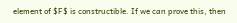element of $F$ is constructible. If we can prove this, then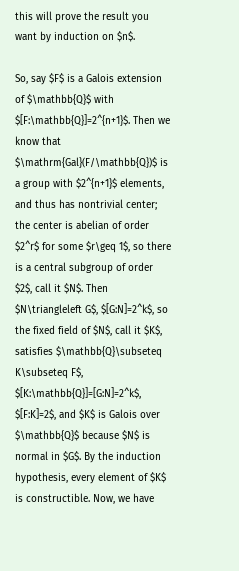this will prove the result you want by induction on $n$.

So, say $F$ is a Galois extension of $\mathbb{Q}$ with $[F:\mathbb{Q}]=2^{n+1}$. Then we know that $\mathrm{Gal}(F/\mathbb{Q})$ is a group with $2^{n+1}$ elements, and thus has nontrivial center; the center is abelian of order $2^r$ for some $r\geq 1$, so there is a central subgroup of order $2$, call it $N$. Then $N\triangleleft G$, $[G:N]=2^k$, so the fixed field of $N$, call it $K$, satisfies $\mathbb{Q}\subseteq K\subseteq F$, $[K:\mathbb{Q}]=[G:N]=2^k$, $[F:K]=2$, and $K$ is Galois over $\mathbb{Q}$ because $N$ is normal in $G$. By the induction hypothesis, every element of $K$ is constructible. Now, we have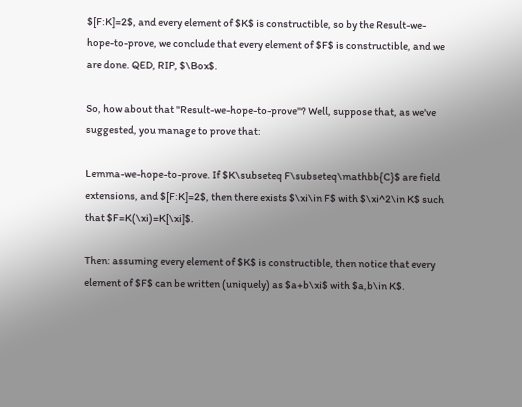$[F:K]=2$, and every element of $K$ is constructible, so by the Result-we-hope-to-prove, we conclude that every element of $F$ is constructible, and we are done. QED, RIP, $\Box$.

So, how about that "Result-we-hope-to-prove"? Well, suppose that, as we've suggested, you manage to prove that:

Lemma-we-hope-to-prove. If $K\subseteq F\subseteq\mathbb{C}$ are field extensions, and $[F:K]=2$, then there exists $\xi\in F$ with $\xi^2\in K$ such that $F=K(\xi)=K[\xi]$.

Then: assuming every element of $K$ is constructible, then notice that every element of $F$ can be written (uniquely) as $a+b\xi$ with $a,b\in K$.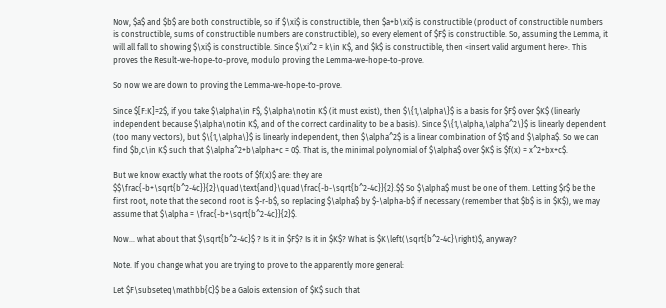Now, $a$ and $b$ are both constructible, so if $\xi$ is constructible, then $a+b\xi$ is constructible (product of constructible numbers is constructible, sums of constructible numbers are constructible), so every element of $F$ is constructible. So, assuming the Lemma, it will all fall to showing $\xi$ is constructible. Since $\xi^2 = k\in K$, and $k$ is constructible, then <insert valid argument here>. This proves the Result-we-hope-to-prove, modulo proving the Lemma-we-hope-to-prove.

So now we are down to proving the Lemma-we-hope-to-prove.

Since $[F:K]=2$, if you take $\alpha\in F$, $\alpha\notin K$ (it must exist), then $\{1,\alpha\}$ is a basis for $F$ over $K$ (linearly independent because $\alpha\notin K$, and of the correct cardinality to be a basis). Since $\{1,\alpha,\alpha^2\}$ is linearly dependent (too many vectors), but $\{1,\alpha\}$ is linearly independent, then $\alpha^2$ is a linear combination of $1$ and $\alpha$. So we can find $b,c\in K$ such that $\alpha^2+b\alpha+c = 0$. That is, the minimal polynomial of $\alpha$ over $K$ is $f(x) = x^2+bx+c$.

But we know exactly what the roots of $f(x)$ are: they are $$\frac{-b+\sqrt{b^2-4c}}{2}\quad\text{and}\quad\frac{-b-\sqrt{b^2-4c}}{2}.$$ So $\alpha$ must be one of them. Letting $r$ be the first root, note that the second root is $-r-b$, so replacing $\alpha$ by $-\alpha-b$ if necessary (remember that $b$ is in $K$), we may assume that $\alpha = \frac{-b+\sqrt{b^2-4c}}{2}$.

Now... what about that $\sqrt{b^2-4c}$ ? Is it in $F$? Is it in $K$? What is $K\left(\sqrt{b^2-4c}\right)$, anyway?

Note. If you change what you are trying to prove to the apparently more general:

Let $F\subseteq\mathbb{C}$ be a Galois extension of $K$ such that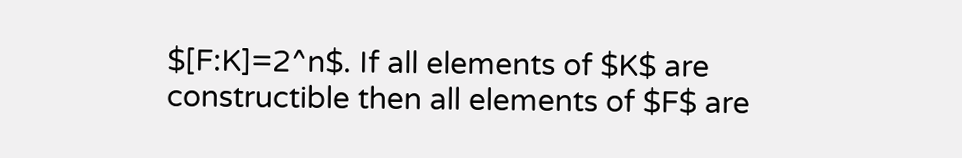$[F:K]=2^n$. If all elements of $K$ are constructible then all elements of $F$ are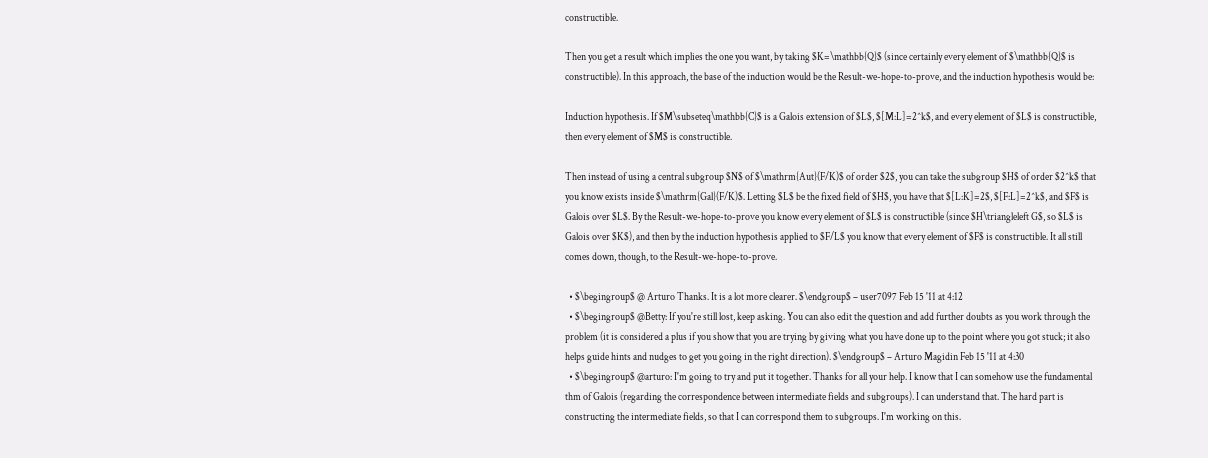constructible.

Then you get a result which implies the one you want, by taking $K=\mathbb{Q}$ (since certainly every element of $\mathbb{Q}$ is constructible). In this approach, the base of the induction would be the Result-we-hope-to-prove, and the induction hypothesis would be:

Induction hypothesis. If $M\subseteq\mathbb{C}$ is a Galois extension of $L$, $[M:L]=2^k$, and every element of $L$ is constructible, then every element of $M$ is constructible.

Then instead of using a central subgroup $N$ of $\mathrm{Aut}(F/K)$ of order $2$, you can take the subgroup $H$ of order $2^k$ that you know exists inside $\mathrm{Gal}(F/K)$. Letting $L$ be the fixed field of $H$, you have that $[L:K]=2$, $[F:L]=2^k$, and $F$ is Galois over $L$. By the Result-we-hope-to-prove you know every element of $L$ is constructible (since $H\triangleleft G$, so $L$ is Galois over $K$), and then by the induction hypothesis applied to $F/L$ you know that every element of $F$ is constructible. It all still comes down, though, to the Result-we-hope-to-prove.

  • $\begingroup$ @ Arturo Thanks. It is a lot more clearer. $\endgroup$ – user7097 Feb 15 '11 at 4:12
  • $\begingroup$ @Betty: If you're still lost, keep asking. You can also edit the question and add further doubts as you work through the problem (it is considered a plus if you show that you are trying by giving what you have done up to the point where you got stuck; it also helps guide hints and nudges to get you going in the right direction). $\endgroup$ – Arturo Magidin Feb 15 '11 at 4:30
  • $\begingroup$ @arturo: I'm going to try and put it together. Thanks for all your help. I know that I can somehow use the fundamental thm of Galois (regarding the correspondence between intermediate fields and subgroups). I can understand that. The hard part is constructing the intermediate fields, so that I can correspond them to subgroups. I'm working on this.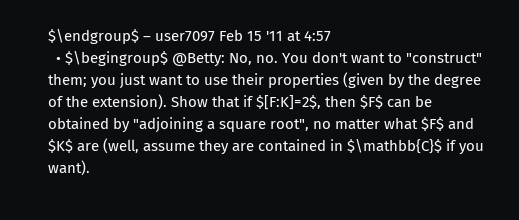$\endgroup$ – user7097 Feb 15 '11 at 4:57
  • $\begingroup$ @Betty: No, no. You don't want to "construct" them; you just want to use their properties (given by the degree of the extension). Show that if $[F:K]=2$, then $F$ can be obtained by "adjoining a square root", no matter what $F$ and $K$ are (well, assume they are contained in $\mathbb{C}$ if you want).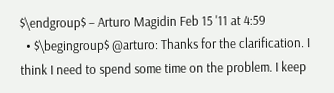$\endgroup$ – Arturo Magidin Feb 15 '11 at 4:59
  • $\begingroup$ @arturo: Thanks for the clarification. I think I need to spend some time on the problem. I keep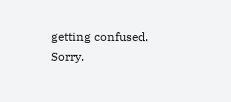getting confused. Sorry.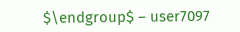$\endgroup$ – user7097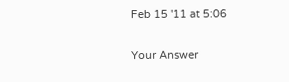Feb 15 '11 at 5:06

Your Answer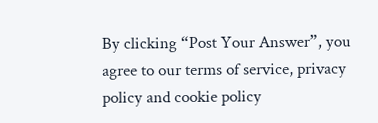By clicking “Post Your Answer”, you agree to our terms of service, privacy policy and cookie policy